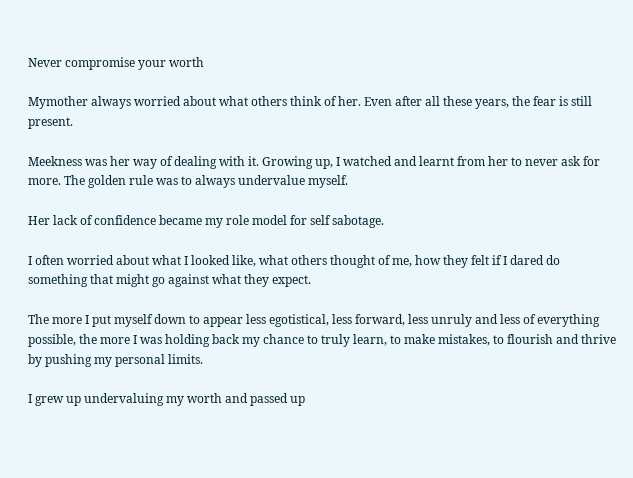Never compromise your worth

Mymother always worried about what others think of her. Even after all these years, the fear is still present.

Meekness was her way of dealing with it. Growing up, I watched and learnt from her to never ask for more. The golden rule was to always undervalue myself.

Her lack of confidence became my role model for self sabotage.

I often worried about what I looked like, what others thought of me, how they felt if I dared do something that might go against what they expect.

The more I put myself down to appear less egotistical, less forward, less unruly and less of everything possible, the more I was holding back my chance to truly learn, to make mistakes, to flourish and thrive by pushing my personal limits.

I grew up undervaluing my worth and passed up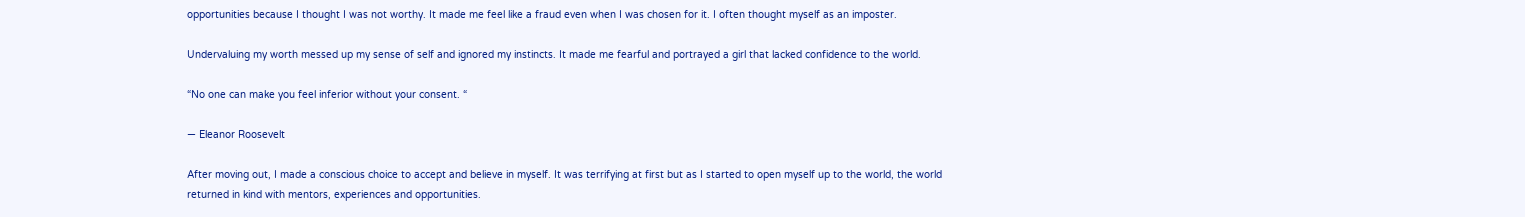opportunities because I thought I was not worthy. It made me feel like a fraud even when I was chosen for it. I often thought myself as an imposter.

Undervaluing my worth messed up my sense of self and ignored my instincts. It made me fearful and portrayed a girl that lacked confidence to the world.

“No one can make you feel inferior without your consent. “

— Eleanor Roosevelt

After moving out, I made a conscious choice to accept and believe in myself. It was terrifying at first but as I started to open myself up to the world, the world returned in kind with mentors, experiences and opportunities.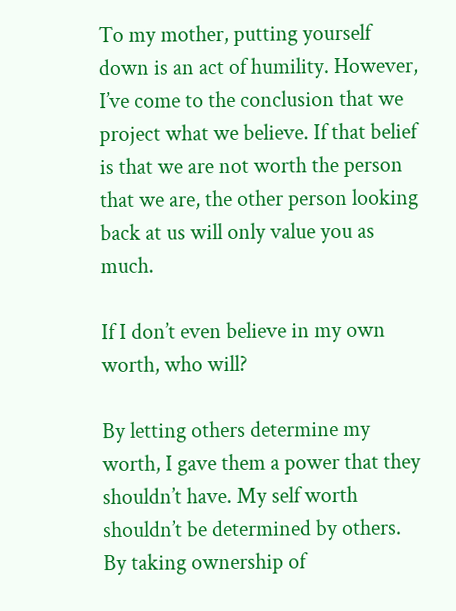To my mother, putting yourself down is an act of humility. However, I’ve come to the conclusion that we project what we believe. If that belief is that we are not worth the person that we are, the other person looking back at us will only value you as much.

If I don’t even believe in my own worth, who will?

By letting others determine my worth, I gave them a power that they shouldn’t have. My self worth shouldn’t be determined by others. By taking ownership of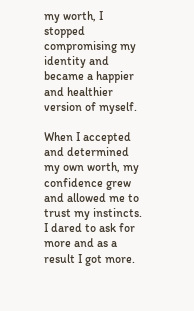my worth, I stopped compromising my identity and became a happier and healthier version of myself.

When I accepted and determined my own worth, my confidence grew and allowed me to trust my instincts. I dared to ask for more and as a result I got more.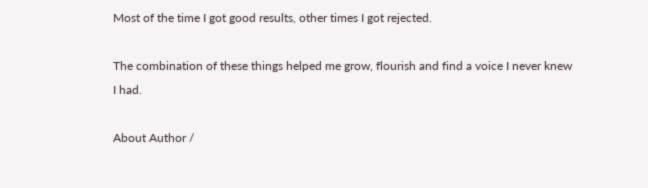Most of the time I got good results, other times I got rejected.

The combination of these things helped me grow, flourish and find a voice I never knew I had.

About Author /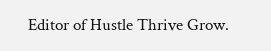Editor of Hustle Thrive Grow.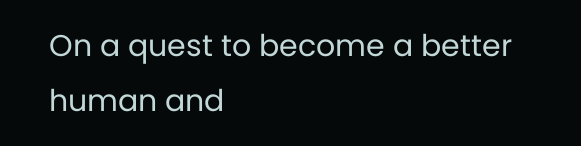On a quest to become a better human and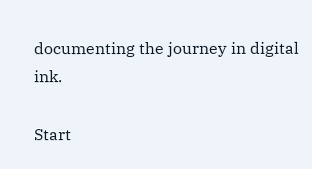documenting the journey in digital ink.

Start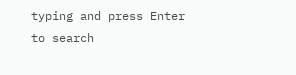typing and press Enter to search